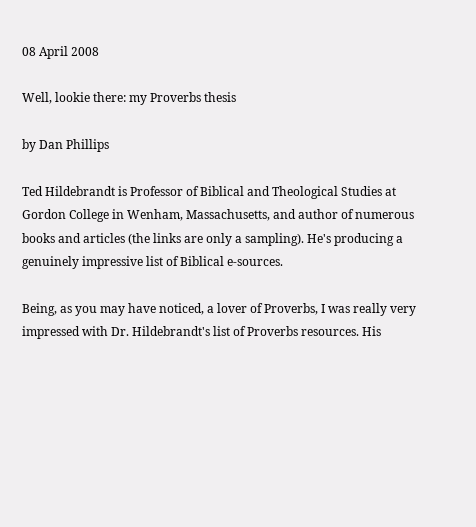08 April 2008

Well, lookie there: my Proverbs thesis

by Dan Phillips

Ted Hildebrandt is Professor of Biblical and Theological Studies at Gordon College in Wenham, Massachusetts, and author of numerous books and articles (the links are only a sampling). He's producing a genuinely impressive list of Biblical e-sources.

Being, as you may have noticed, a lover of Proverbs, I was really very impressed with Dr. Hildebrandt's list of Proverbs resources. His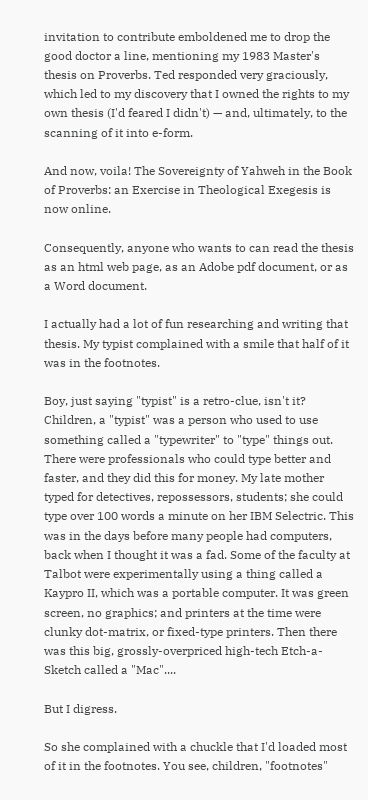invitation to contribute emboldened me to drop the good doctor a line, mentioning my 1983 Master's thesis on Proverbs. Ted responded very graciously, which led to my discovery that I owned the rights to my own thesis (I'd feared I didn't) — and, ultimately, to the scanning of it into e-form.

And now, voila! The Sovereignty of Yahweh in the Book of Proverbs: an Exercise in Theological Exegesis is now online.

Consequently, anyone who wants to can read the thesis as an html web page, as an Adobe pdf document, or as a Word document.

I actually had a lot of fun researching and writing that thesis. My typist complained with a smile that half of it was in the footnotes.

Boy, just saying "typist" is a retro-clue, isn't it? Children, a "typist" was a person who used to use something called a "typewriter" to "type" things out. There were professionals who could type better and faster, and they did this for money. My late mother typed for detectives, repossessors, students; she could type over 100 words a minute on her IBM Selectric. This was in the days before many people had computers, back when I thought it was a fad. Some of the faculty at Talbot were experimentally using a thing called a Kaypro II, which was a portable computer. It was green screen, no graphics; and printers at the time were clunky dot-matrix, or fixed-type printers. Then there was this big, grossly-overpriced high-tech Etch-a-Sketch called a "Mac"....

But I digress.

So she complained with a chuckle that I'd loaded most of it in the footnotes. You see, children, "footnotes"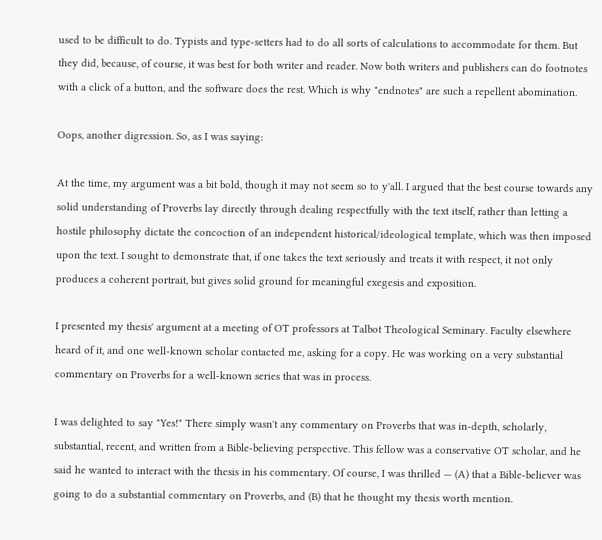used to be difficult to do. Typists and type-setters had to do all sorts of calculations to accommodate for them. But they did, because, of course, it was best for both writer and reader. Now both writers and publishers can do footnotes with a click of a button, and the software does the rest. Which is why "endnotes" are such a repellent abomination.

Oops, another digression. So, as I was saying:

At the time, my argument was a bit bold, though it may not seem so to y'all. I argued that the best course towards any solid understanding of Proverbs lay directly through dealing respectfully with the text itself, rather than letting a hostile philosophy dictate the concoction of an independent historical/ideological template, which was then imposed upon the text. I sought to demonstrate that, if one takes the text seriously and treats it with respect, it not only produces a coherent portrait, but gives solid ground for meaningful exegesis and exposition.

I presented my thesis' argument at a meeting of OT professors at Talbot Theological Seminary. Faculty elsewhere heard of it, and one well-known scholar contacted me, asking for a copy. He was working on a very substantial commentary on Proverbs for a well-known series that was in process.

I was delighted to say "Yes!" There simply wasn't any commentary on Proverbs that was in-depth, scholarly, substantial, recent, and written from a Bible-believing perspective. This fellow was a conservative OT scholar, and he said he wanted to interact with the thesis in his commentary. Of course, I was thrilled — (A) that a Bible-believer was going to do a substantial commentary on Proverbs, and (B) that he thought my thesis worth mention.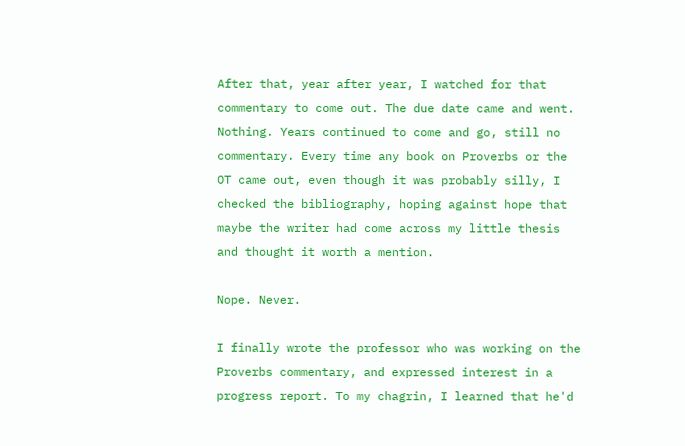After that, year after year, I watched for that commentary to come out. The due date came and went. Nothing. Years continued to come and go, still no commentary. Every time any book on Proverbs or the OT came out, even though it was probably silly, I checked the bibliography, hoping against hope that maybe the writer had come across my little thesis and thought it worth a mention.

Nope. Never.

I finally wrote the professor who was working on the Proverbs commentary, and expressed interest in a progress report. To my chagrin, I learned that he'd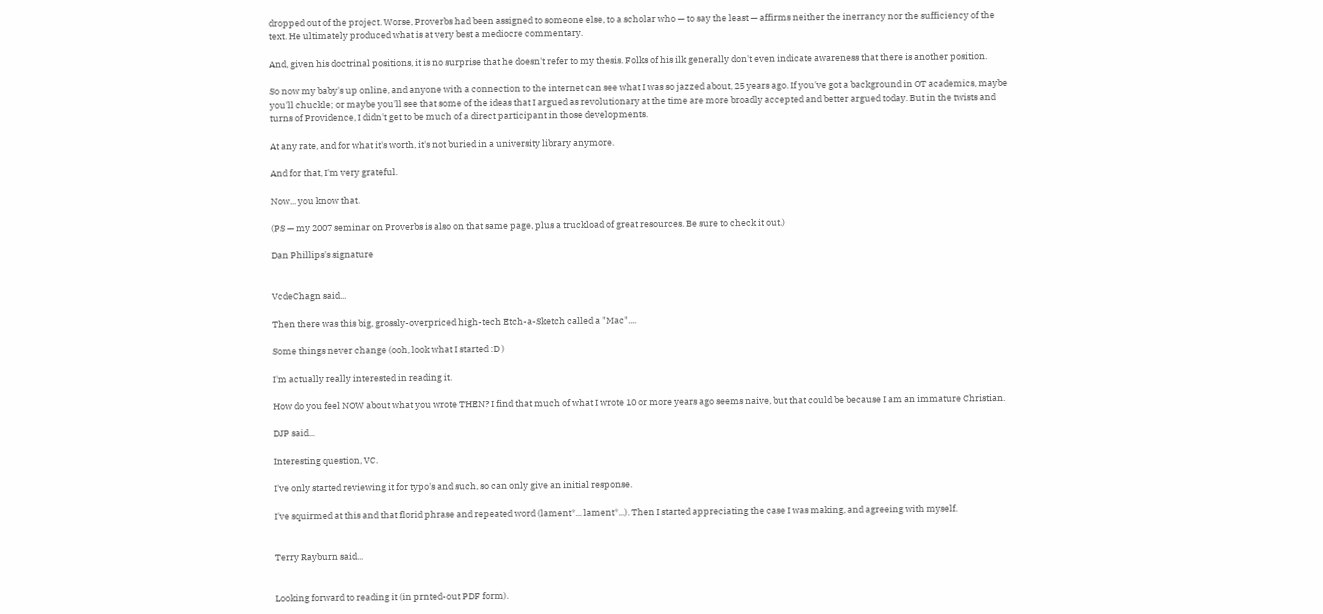dropped out of the project. Worse, Proverbs had been assigned to someone else, to a scholar who — to say the least — affirms neither the inerrancy nor the sufficiency of the text. He ultimately produced what is at very best a mediocre commentary.

And, given his doctrinal positions, it is no surprise that he doesn't refer to my thesis. Folks of his ilk generally don't even indicate awareness that there is another position.

So now my baby's up online, and anyone with a connection to the internet can see what I was so jazzed about, 25 years ago. If you've got a background in OT academics, maybe you'll chuckle; or maybe you'll see that some of the ideas that I argued as revolutionary at the time are more broadly accepted and better argued today. But in the twists and turns of Providence, I didn't get to be much of a direct participant in those developments.

At any rate, and for what it's worth, it's not buried in a university library anymore.

And for that, I'm very grateful.

Now... you know that.

(PS — my 2007 seminar on Proverbs is also on that same page, plus a truckload of great resources. Be sure to check it out.)

Dan Phillips's signature


VcdeChagn said...

Then there was this big, grossly-overpriced high-tech Etch-a-Sketch called a "Mac"....

Some things never change (ooh, look what I started :D )

I'm actually really interested in reading it.

How do you feel NOW about what you wrote THEN? I find that much of what I wrote 10 or more years ago seems naive, but that could be because I am an immature Christian.

DJP said...

Interesting question, VC.

I've only started reviewing it for typo's and such, so can only give an initial response.

I've squirmed at this and that florid phrase and repeated word (lament*... lament*...). Then I started appreciating the case I was making, and agreeing with myself.


Terry Rayburn said...


Looking forward to reading it (in prnted-out PDF form).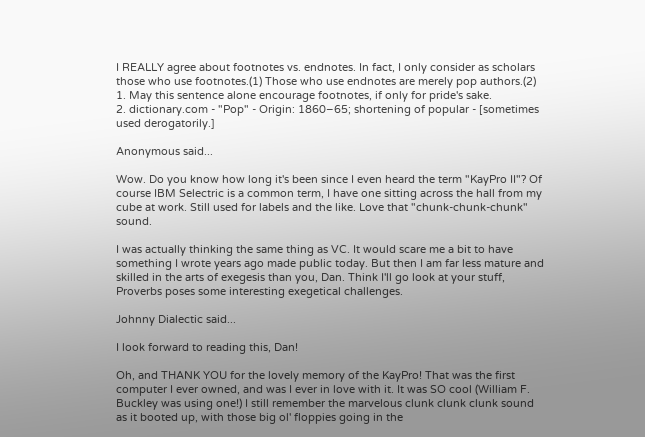I REALLY agree about footnotes vs. endnotes. In fact, I only consider as scholars those who use footnotes.(1) Those who use endnotes are merely pop authors.(2)
1. May this sentence alone encourage footnotes, if only for pride's sake.
2. dictionary.com - "Pop" - Origin: 1860–65; shortening of popular - [sometimes used derogatorily.]

Anonymous said...

Wow. Do you know how long it's been since I even heard the term "KayPro II"? Of course IBM Selectric is a common term, I have one sitting across the hall from my cube at work. Still used for labels and the like. Love that "chunk-chunk-chunk" sound.

I was actually thinking the same thing as VC. It would scare me a bit to have something I wrote years ago made public today. But then I am far less mature and skilled in the arts of exegesis than you, Dan. Think I'll go look at your stuff, Proverbs poses some interesting exegetical challenges.

Johnny Dialectic said...

I look forward to reading this, Dan!

Oh, and THANK YOU for the lovely memory of the KayPro! That was the first computer I ever owned, and was I ever in love with it. It was SO cool (William F. Buckley was using one!) I still remember the marvelous clunk clunk clunk sound as it booted up, with those big ol' floppies going in the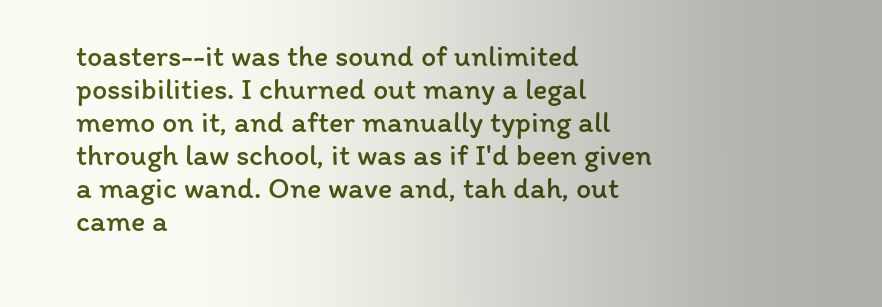toasters--it was the sound of unlimited possibilities. I churned out many a legal memo on it, and after manually typing all through law school, it was as if I'd been given a magic wand. One wave and, tah dah, out came a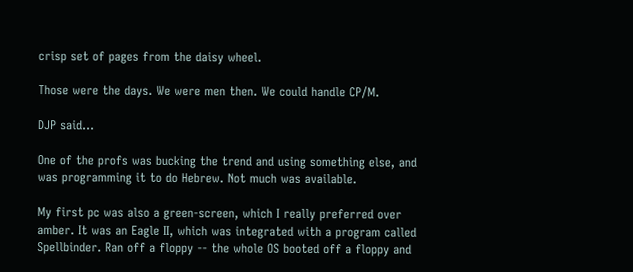crisp set of pages from the daisy wheel.

Those were the days. We were men then. We could handle CP/M.

DJP said...

One of the profs was bucking the trend and using something else, and was programming it to do Hebrew. Not much was available.

My first pc was also a green-screen, which I really preferred over amber. It was an Eagle II, which was integrated with a program called Spellbinder. Ran off a floppy -- the whole OS booted off a floppy and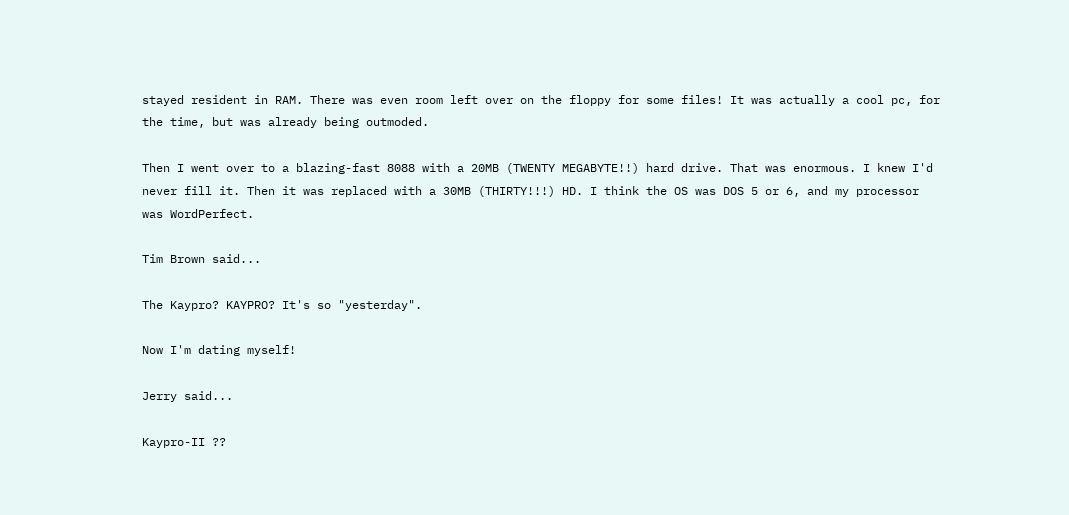stayed resident in RAM. There was even room left over on the floppy for some files! It was actually a cool pc, for the time, but was already being outmoded.

Then I went over to a blazing-fast 8088 with a 20MB (TWENTY MEGABYTE!!) hard drive. That was enormous. I knew I'd never fill it. Then it was replaced with a 30MB (THIRTY!!!) HD. I think the OS was DOS 5 or 6, and my processor was WordPerfect.

Tim Brown said...

The Kaypro? KAYPRO? It's so "yesterday".

Now I'm dating myself!

Jerry said...

Kaypro-II ??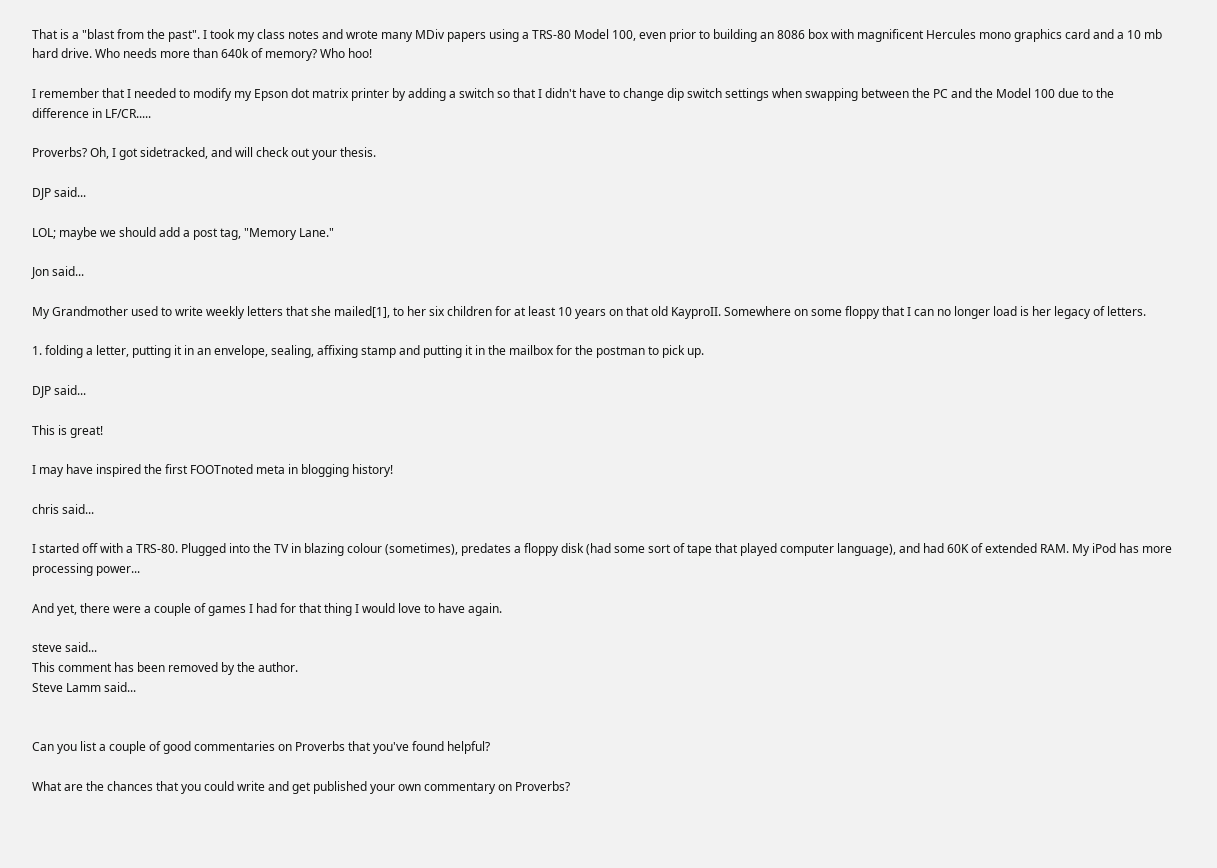That is a "blast from the past". I took my class notes and wrote many MDiv papers using a TRS-80 Model 100, even prior to building an 8086 box with magnificent Hercules mono graphics card and a 10 mb hard drive. Who needs more than 640k of memory? Who hoo!

I remember that I needed to modify my Epson dot matrix printer by adding a switch so that I didn't have to change dip switch settings when swapping between the PC and the Model 100 due to the difference in LF/CR.....

Proverbs? Oh, I got sidetracked, and will check out your thesis.

DJP said...

LOL; maybe we should add a post tag, "Memory Lane."

Jon said...

My Grandmother used to write weekly letters that she mailed[1], to her six children for at least 10 years on that old KayproII. Somewhere on some floppy that I can no longer load is her legacy of letters.

1. folding a letter, putting it in an envelope, sealing, affixing stamp and putting it in the mailbox for the postman to pick up.

DJP said...

This is great!

I may have inspired the first FOOTnoted meta in blogging history!

chris said...

I started off with a TRS-80. Plugged into the TV in blazing colour (sometimes), predates a floppy disk (had some sort of tape that played computer language), and had 60K of extended RAM. My iPod has more processing power...

And yet, there were a couple of games I had for that thing I would love to have again.

steve said...
This comment has been removed by the author.
Steve Lamm said...


Can you list a couple of good commentaries on Proverbs that you've found helpful?

What are the chances that you could write and get published your own commentary on Proverbs?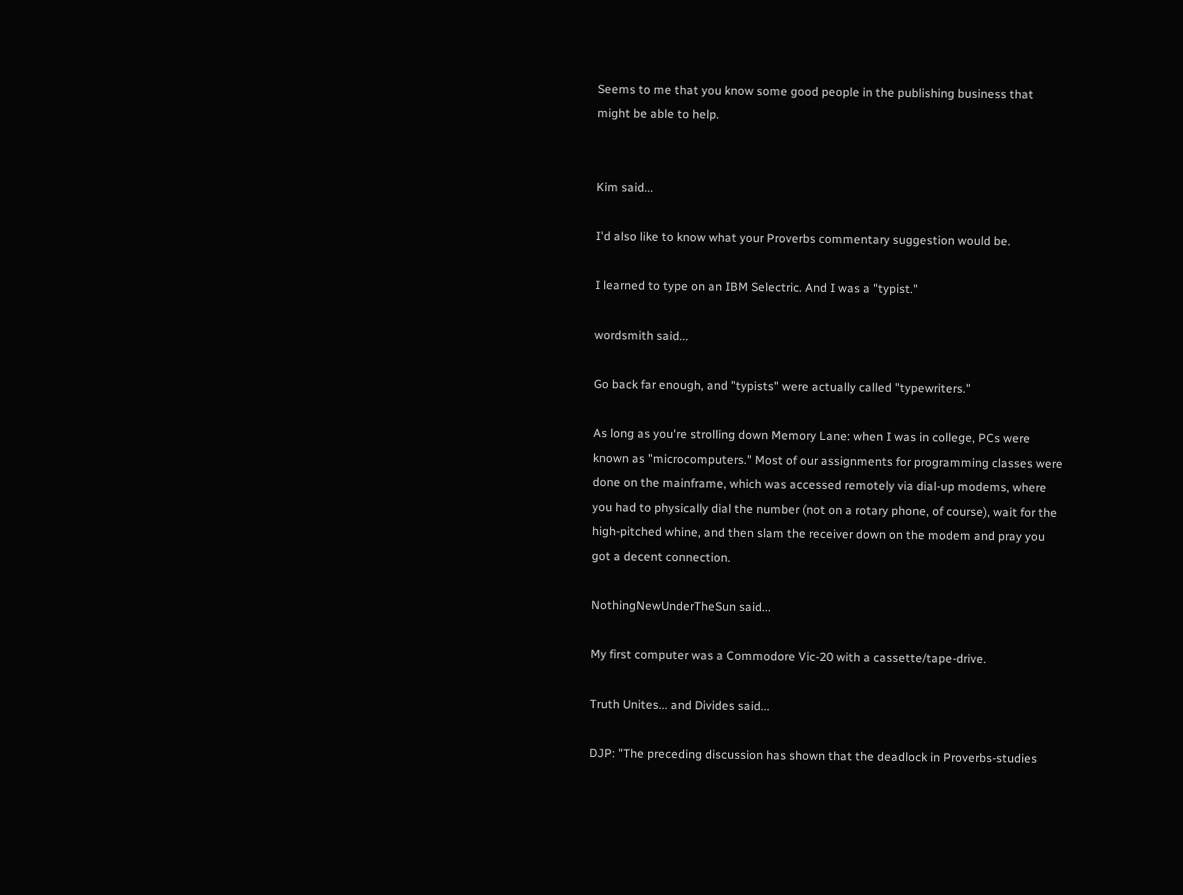Seems to me that you know some good people in the publishing business that might be able to help.


Kim said...

I'd also like to know what your Proverbs commentary suggestion would be.

I learned to type on an IBM Selectric. And I was a "typist."

wordsmith said...

Go back far enough, and "typists" were actually called "typewriters."

As long as you're strolling down Memory Lane: when I was in college, PCs were known as "microcomputers." Most of our assignments for programming classes were done on the mainframe, which was accessed remotely via dial-up modems, where you had to physically dial the number (not on a rotary phone, of course), wait for the high-pitched whine, and then slam the receiver down on the modem and pray you got a decent connection.

NothingNewUnderTheSun said...

My first computer was a Commodore Vic-20 with a cassette/tape-drive.

Truth Unites... and Divides said...

DJP: "The preceding discussion has shown that the deadlock in Proverbs-studies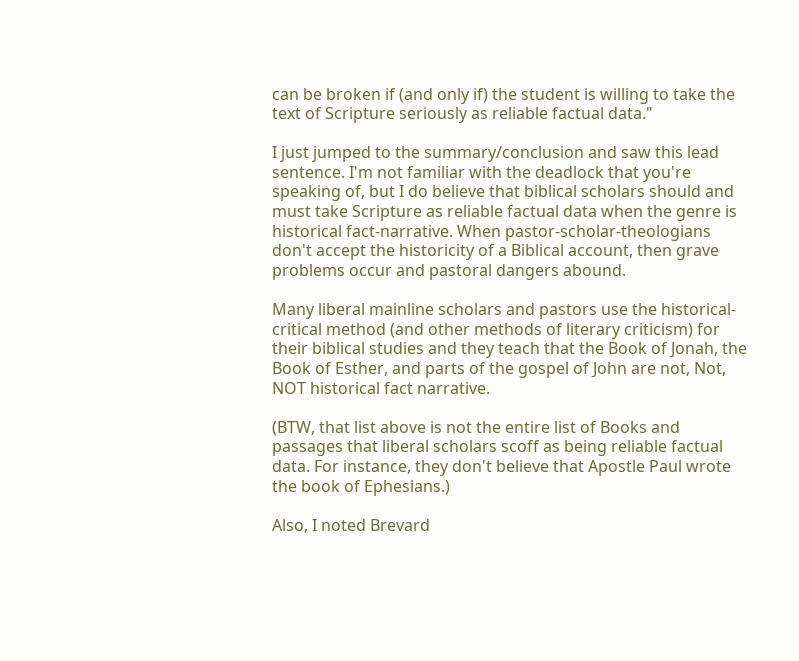can be broken if (and only if) the student is willing to take the text of Scripture seriously as reliable factual data."

I just jumped to the summary/conclusion and saw this lead sentence. I'm not familiar with the deadlock that you're speaking of, but I do believe that biblical scholars should and must take Scripture as reliable factual data when the genre is historical fact-narrative. When pastor-scholar-theologians don't accept the historicity of a Biblical account, then grave problems occur and pastoral dangers abound.

Many liberal mainline scholars and pastors use the historical-critical method (and other methods of literary criticism) for their biblical studies and they teach that the Book of Jonah, the Book of Esther, and parts of the gospel of John are not, Not, NOT historical fact narrative.

(BTW, that list above is not the entire list of Books and passages that liberal scholars scoff as being reliable factual data. For instance, they don't believe that Apostle Paul wrote the book of Ephesians.)

Also, I noted Brevard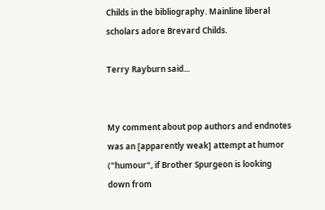Childs in the bibliography. Mainline liberal scholars adore Brevard Childs.

Terry Rayburn said...


My comment about pop authors and endnotes was an [apparently weak] attempt at humor ("humour", if Brother Spurgeon is looking down from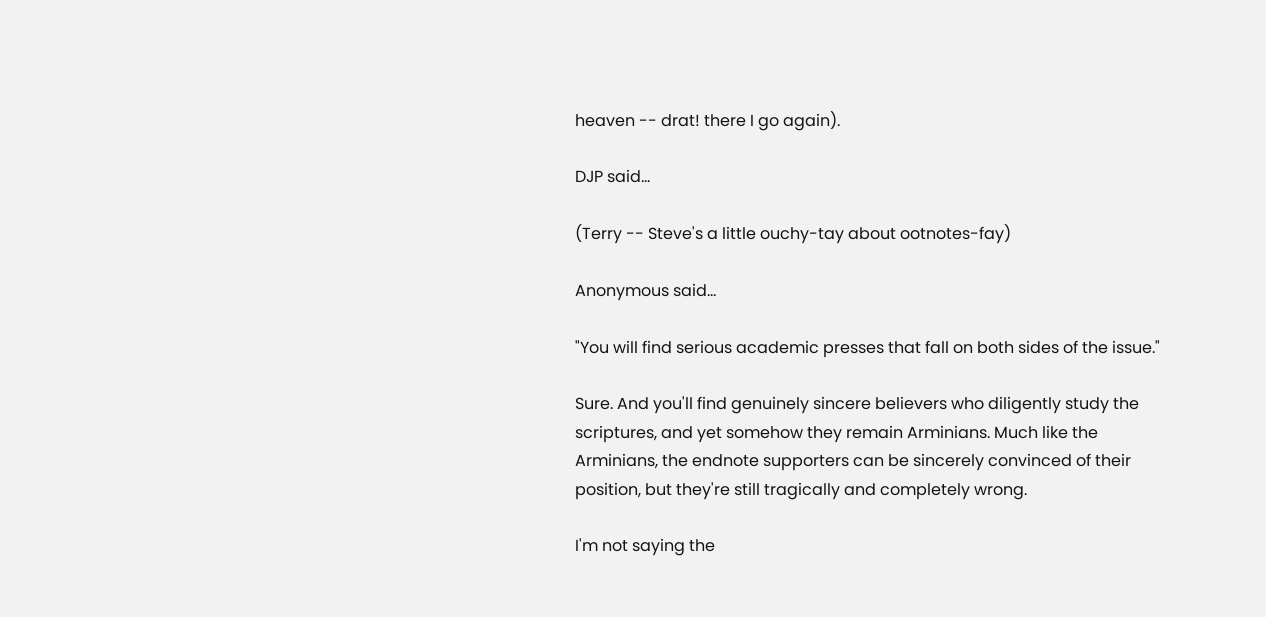heaven -- drat! there I go again).

DJP said...

(Terry -- Steve's a little ouchy-tay about ootnotes-fay)

Anonymous said...

"You will find serious academic presses that fall on both sides of the issue."

Sure. And you'll find genuinely sincere believers who diligently study the scriptures, and yet somehow they remain Arminians. Much like the Arminians, the endnote supporters can be sincerely convinced of their position, but they're still tragically and completely wrong.

I'm not saying the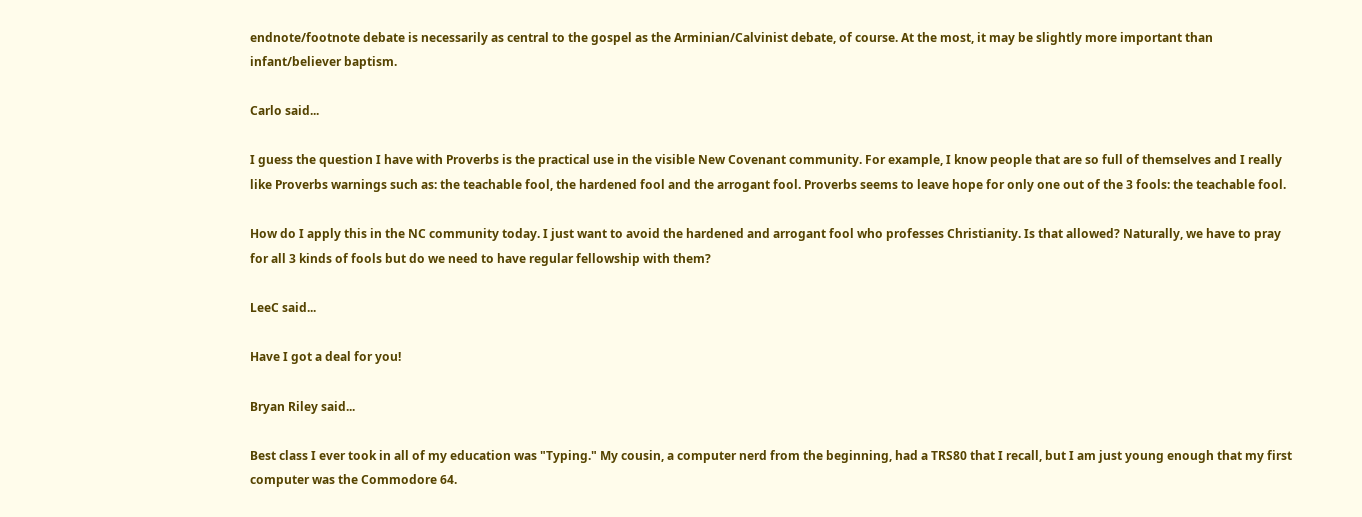endnote/footnote debate is necessarily as central to the gospel as the Arminian/Calvinist debate, of course. At the most, it may be slightly more important than infant/believer baptism.

Carlo said...

I guess the question I have with Proverbs is the practical use in the visible New Covenant community. For example, I know people that are so full of themselves and I really like Proverbs warnings such as: the teachable fool, the hardened fool and the arrogant fool. Proverbs seems to leave hope for only one out of the 3 fools: the teachable fool.

How do I apply this in the NC community today. I just want to avoid the hardened and arrogant fool who professes Christianity. Is that allowed? Naturally, we have to pray for all 3 kinds of fools but do we need to have regular fellowship with them?

LeeC said...

Have I got a deal for you!

Bryan Riley said...

Best class I ever took in all of my education was "Typing." My cousin, a computer nerd from the beginning, had a TRS80 that I recall, but I am just young enough that my first computer was the Commodore 64.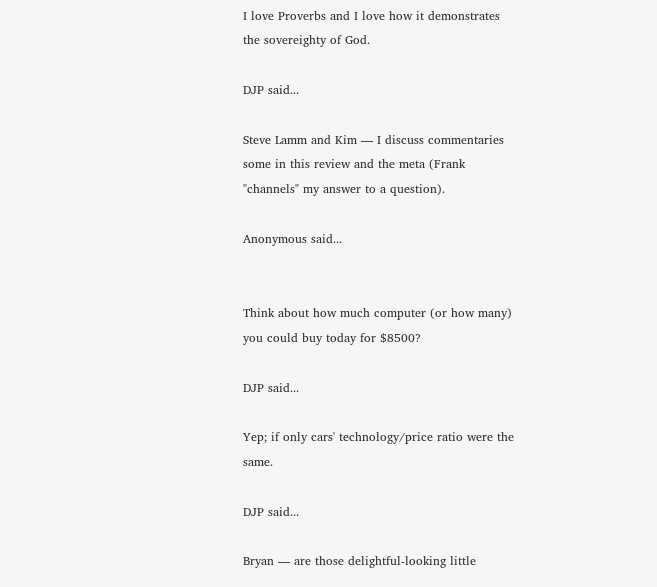I love Proverbs and I love how it demonstrates the sovereighty of God.

DJP said...

Steve Lamm and Kim — I discuss commentaries some in this review and the meta (Frank "channels" my answer to a question).

Anonymous said...


Think about how much computer (or how many) you could buy today for $8500?

DJP said...

Yep; if only cars' technology/price ratio were the same.

DJP said...

Bryan — are those delightful-looking little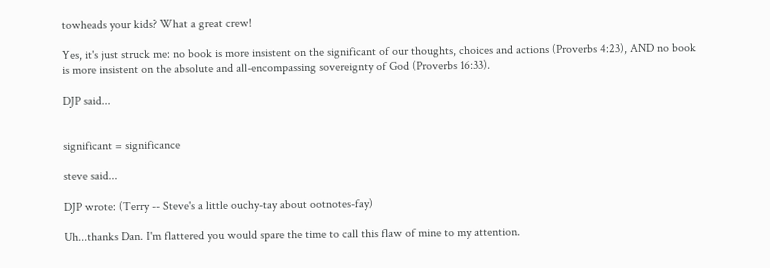towheads your kids? What a great crew!

Yes, it's just struck me: no book is more insistent on the significant of our thoughts, choices and actions (Proverbs 4:23), AND no book is more insistent on the absolute and all-encompassing sovereignty of God (Proverbs 16:33).

DJP said...


significant = significance

steve said...

DJP wrote: (Terry -- Steve's a little ouchy-tay about ootnotes-fay)

Uh...thanks Dan. I'm flattered you would spare the time to call this flaw of mine to my attention.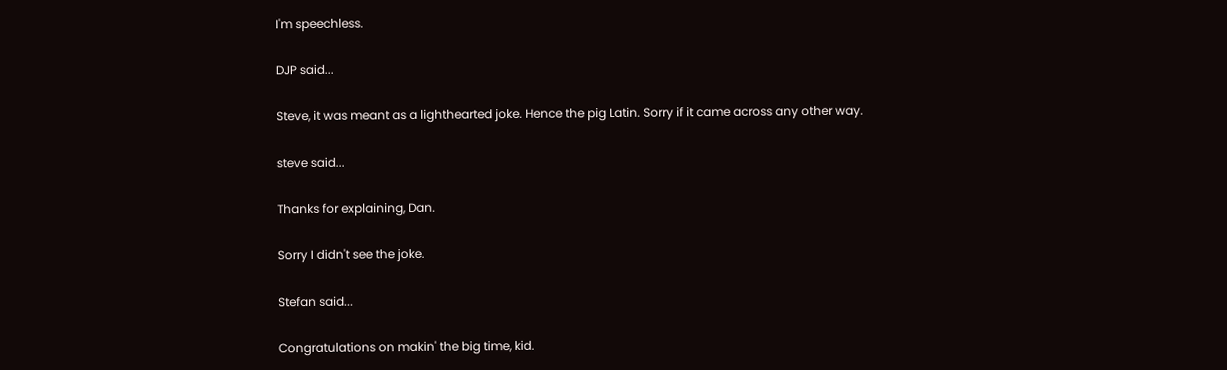I'm speechless.

DJP said...

Steve, it was meant as a lighthearted joke. Hence the pig Latin. Sorry if it came across any other way.

steve said...

Thanks for explaining, Dan.

Sorry I didn't see the joke.

Stefan said...

Congratulations on makin' the big time, kid.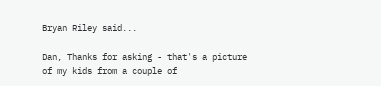Bryan Riley said...

Dan, Thanks for asking - that's a picture of my kids from a couple of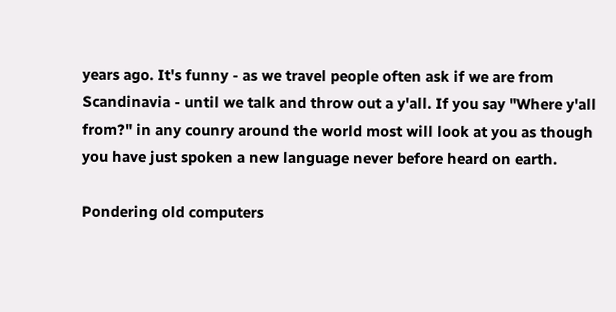years ago. It's funny - as we travel people often ask if we are from Scandinavia - until we talk and throw out a y'all. If you say "Where y'all from?" in any counry around the world most will look at you as though you have just spoken a new language never before heard on earth.

Pondering old computers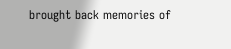brought back memories of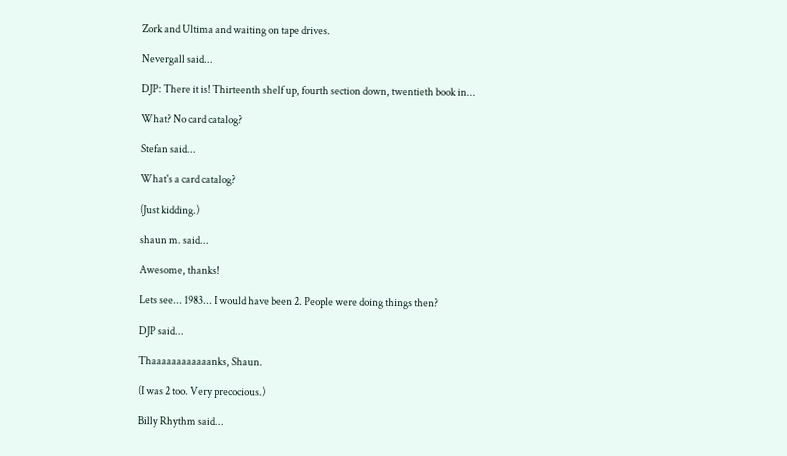Zork and Ultima and waiting on tape drives.

Nevergall said...

DJP: There it is! Thirteenth shelf up, fourth section down, twentieth book in...

What? No card catalog?

Stefan said...

What's a card catalog?

(Just kidding.)

shaun m. said...

Awesome, thanks!

Lets see... 1983... I would have been 2. People were doing things then?

DJP said...

Thaaaaaaaaaaaanks, Shaun.

(I was 2 too. Very precocious.)

Billy Rhythm said...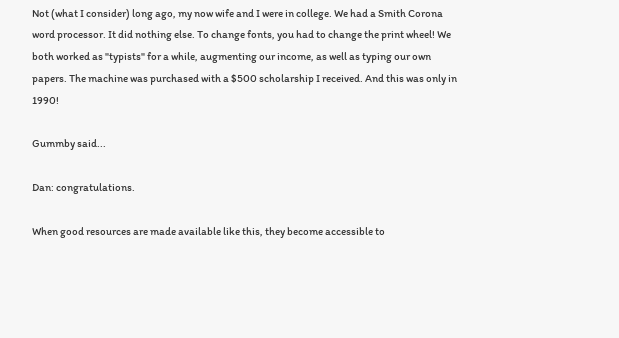Not (what I consider) long ago, my now wife and I were in college. We had a Smith Corona word processor. It did nothing else. To change fonts, you had to change the print wheel! We both worked as "typists" for a while, augmenting our income, as well as typing our own papers. The machine was purchased with a $500 scholarship I received. And this was only in 1990!

Gummby said...

Dan: congratulations.

When good resources are made available like this, they become accessible to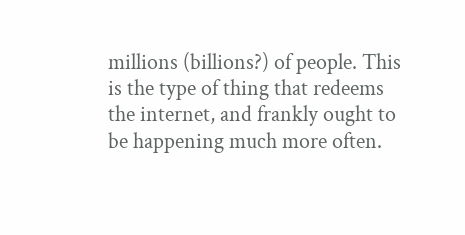millions (billions?) of people. This is the type of thing that redeems the internet, and frankly ought to be happening much more often.